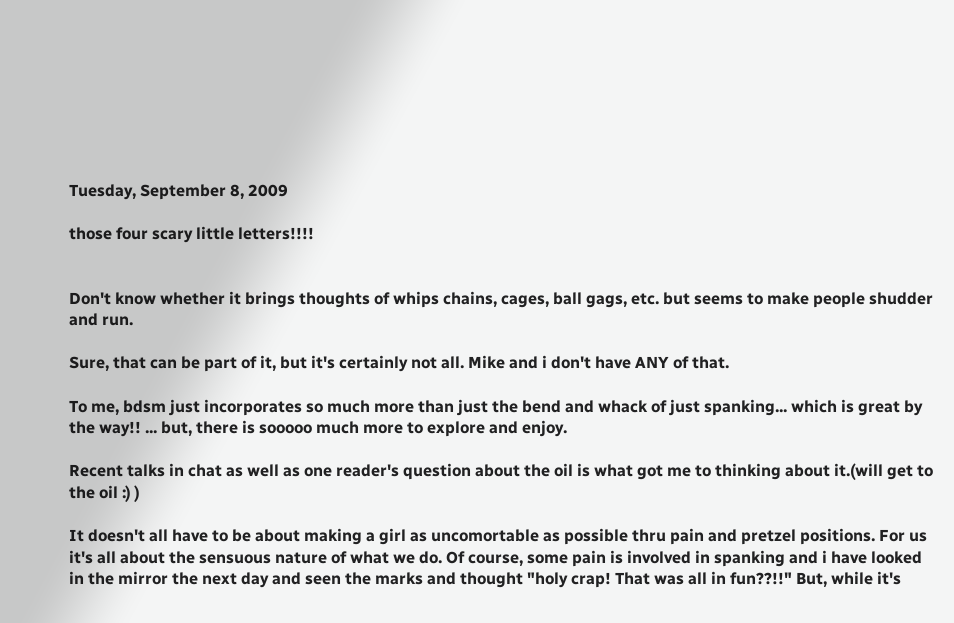Tuesday, September 8, 2009

those four scary little letters!!!!


Don't know whether it brings thoughts of whips chains, cages, ball gags, etc. but seems to make people shudder and run.

Sure, that can be part of it, but it's certainly not all. Mike and i don't have ANY of that.

To me, bdsm just incorporates so much more than just the bend and whack of just spanking... which is great by the way!! ... but, there is sooooo much more to explore and enjoy.

Recent talks in chat as well as one reader's question about the oil is what got me to thinking about it.(will get to the oil :) )

It doesn't all have to be about making a girl as uncomortable as possible thru pain and pretzel positions. For us it's all about the sensuous nature of what we do. Of course, some pain is involved in spanking and i have looked in the mirror the next day and seen the marks and thought "holy crap! That was all in fun??!!" But, while it's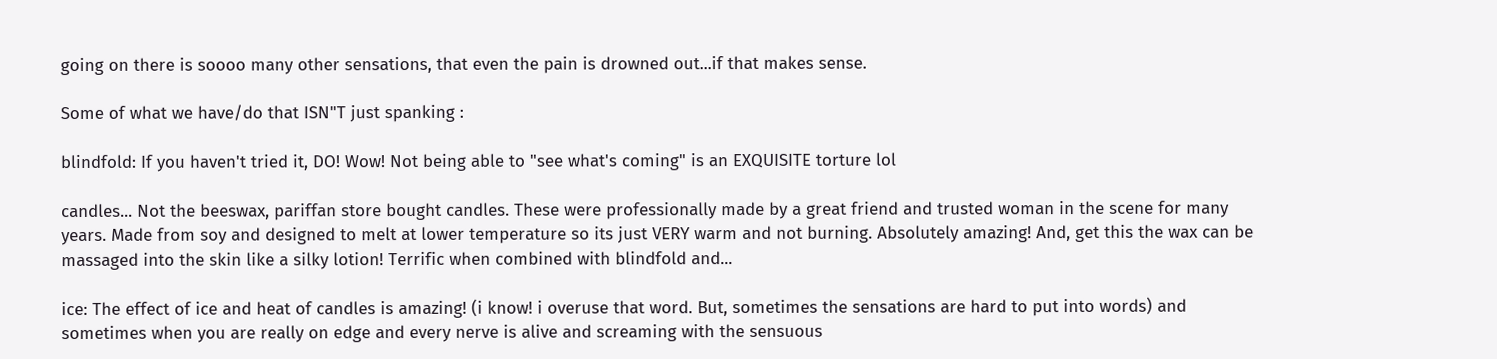going on there is soooo many other sensations, that even the pain is drowned out...if that makes sense.

Some of what we have/do that ISN"T just spanking :

blindfold: If you haven't tried it, DO! Wow! Not being able to "see what's coming" is an EXQUISITE torture lol

candles... Not the beeswax, pariffan store bought candles. These were professionally made by a great friend and trusted woman in the scene for many years. Made from soy and designed to melt at lower temperature so its just VERY warm and not burning. Absolutely amazing! And, get this the wax can be massaged into the skin like a silky lotion! Terrific when combined with blindfold and...

ice: The effect of ice and heat of candles is amazing! (i know! i overuse that word. But, sometimes the sensations are hard to put into words) and sometimes when you are really on edge and every nerve is alive and screaming with the sensuous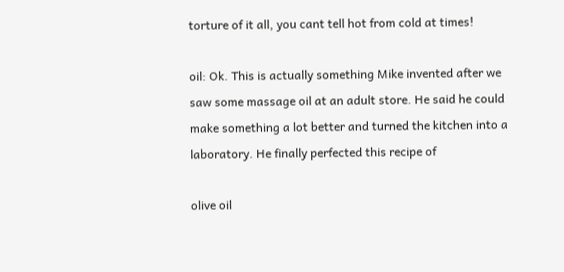torture of it all, you cant tell hot from cold at times!

oil: Ok. This is actually something Mike invented after we saw some massage oil at an adult store. He said he could make something a lot better and turned the kitchen into a laboratory. He finally perfected this recipe of

olive oil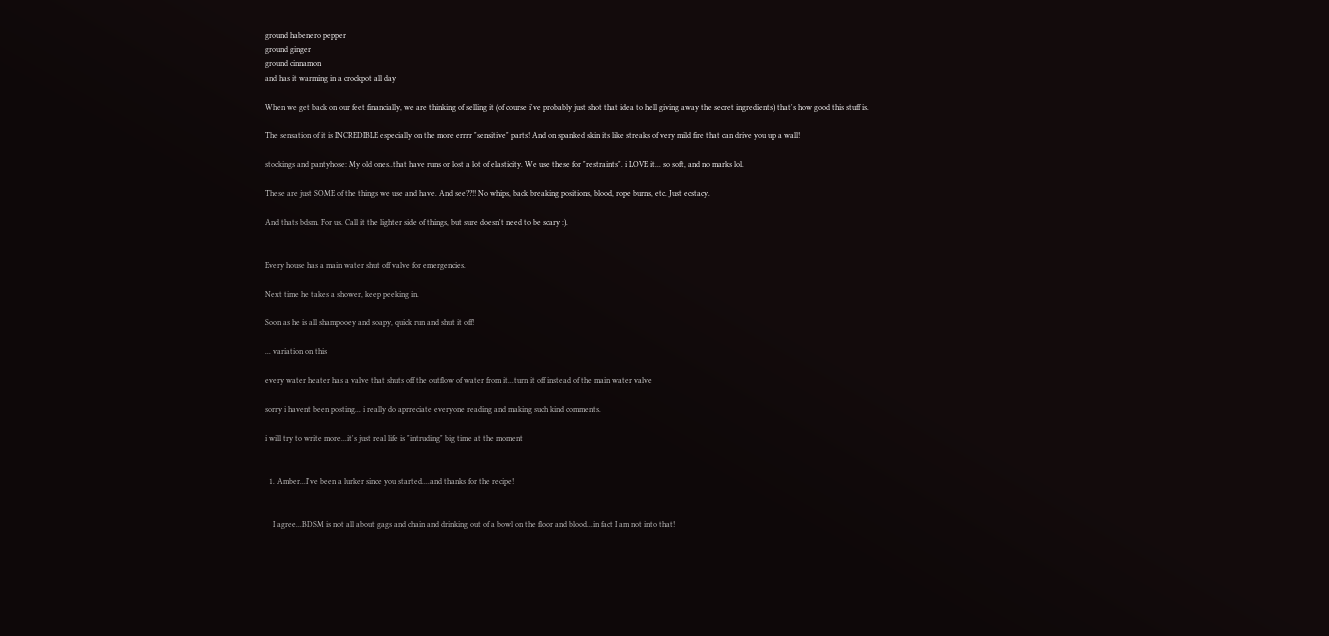ground habenero pepper
ground ginger
ground cinnamon
and has it warming in a crockpot all day

When we get back on our feet financially, we are thinking of selling it (of course i've probably just shot that idea to hell giving away the secret ingredients) that's how good this stuff is.

The sensation of it is INCREDIBLE especially on the more errrr "sensitive" parts! And on spanked skin its like streaks of very mild fire that can drive you up a wall!

stockings and pantyhose: My old ones..that have runs or lost a lot of elasticity. We use these for "restraints". i LOVE it... so soft, and no marks lol.

These are just SOME of the things we use and have. And see??!! No whips, back breaking positions, blood, rope burns, etc. Just ecstacy.

And thats bdsm. For us. Call it the lighter side of things, but sure doesn't need to be scary :).


Every house has a main water shut off valve for emergencies.

Next time he takes a shower, keep peeking in.

Soon as he is all shampooey and soapy, quick run and shut it off!

... variation on this

every water heater has a valve that shuts off the outflow of water from it...turn it off instead of the main water valve

sorry i havent been posting... i really do aprreciate everyone reading and making such kind comments.

i will try to write more...it's just real life is "intruding" big time at the moment


  1. Amber...I've been a lurker since you started....and thanks for the recipe!


    I agree...BDSM is not all about gags and chain and drinking out of a bowl on the floor and blood...in fact I am not into that!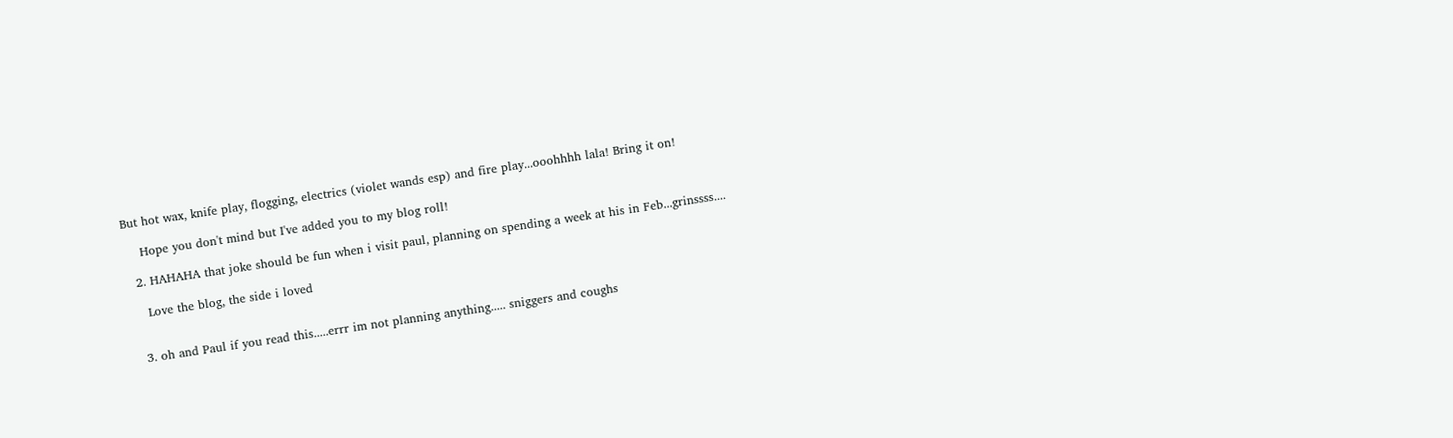But hot wax, knife play, flogging, electrics (violet wands esp) and fire play...ooohhhh lala! Bring it on!

    Hope you don't mind but I've added you to my blog roll!

  2. HAHAHA that joke should be fun when i visit paul, planning on spending a week at his in Feb...grinssss....

    Love the blog, the side i loved


  3. oh and Paul if you read this.....errr im not planning anything..... sniggers and coughs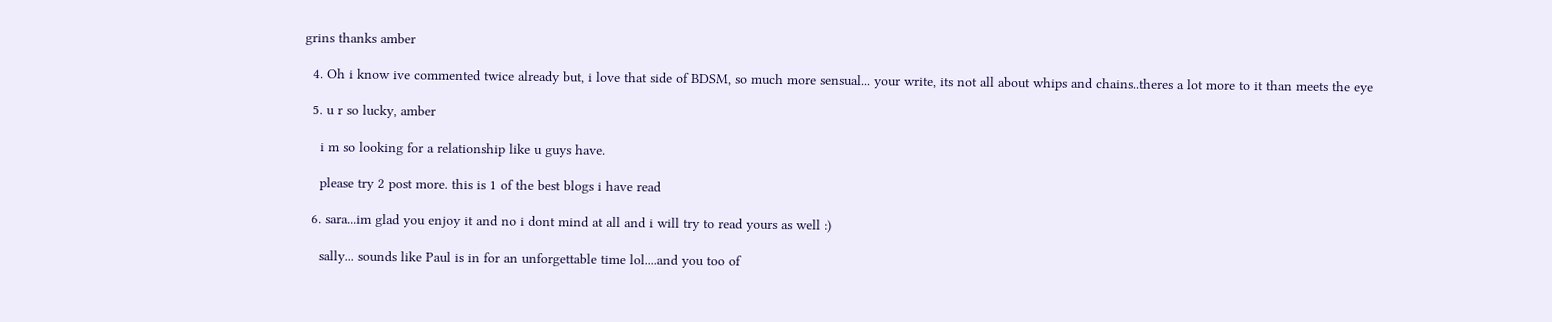grins thanks amber

  4. Oh i know ive commented twice already but, i love that side of BDSM, so much more sensual... your write, its not all about whips and chains..theres a lot more to it than meets the eye

  5. u r so lucky, amber

    i m so looking for a relationship like u guys have.

    please try 2 post more. this is 1 of the best blogs i have read

  6. sara...im glad you enjoy it and no i dont mind at all and i will try to read yours as well :)

    sally... sounds like Paul is in for an unforgettable time lol....and you too of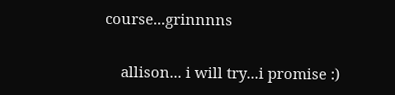course...grinnnns

    allison... i will try...i promise :)